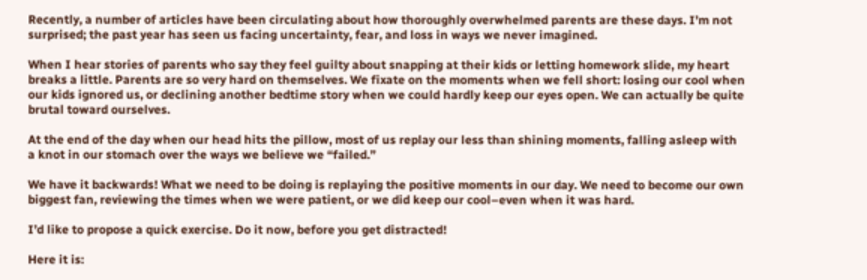Recently, a number of articles have been circulating about how thoroughly overwhelmed parents are these days. I’m not surprised; the past year has seen us facing uncertainty, fear, and loss in ways we never imagined.

When I hear stories of parents who say they feel guilty about snapping at their kids or letting homework slide, my heart breaks a little. Parents are so very hard on themselves. We fixate on the moments when we fell short: losing our cool when our kids ignored us, or declining another bedtime story when we could hardly keep our eyes open. We can actually be quite brutal toward ourselves.

At the end of the day when our head hits the pillow, most of us replay our less than shining moments, falling asleep with a knot in our stomach over the ways we believe we “failed.”

We have it backwards! What we need to be doing is replaying the positive moments in our day. We need to become our own biggest fan, reviewing the times when we were patient, or we did keep our cool–even when it was hard.

I’d like to propose a quick exercise. Do it now, before you get distracted!

Here it is: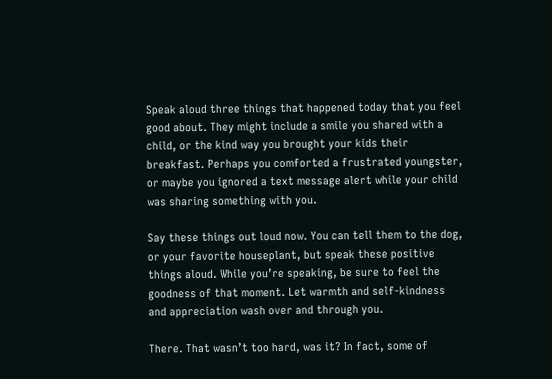Speak aloud three things that happened today that you feel good about. They might include a smile you shared with a child, or the kind way you brought your kids their breakfast. Perhaps you comforted a frustrated youngster, or maybe you ignored a text message alert while your child was sharing something with you.

Say these things out loud now. You can tell them to the dog, or your favorite houseplant, but speak these positive things aloud. While you’re speaking, be sure to feel the goodness of that moment. Let warmth and self-kindness and appreciation wash over and through you.

There. That wasn’t too hard, was it? In fact, some of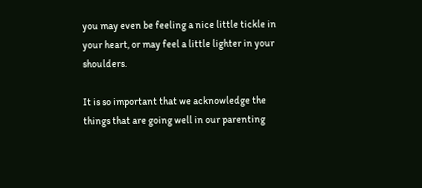you may even be feeling a nice little tickle in your heart, or may feel a little lighter in your shoulders.

It is so important that we acknowledge the things that are going well in our parenting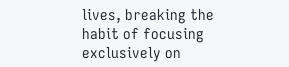lives, breaking the habit of focusing exclusively on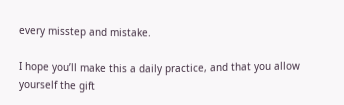every misstep and mistake.

I hope you’ll make this a daily practice, and that you allow yourself the gift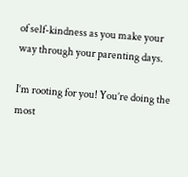of self-kindness as you make your way through your parenting days.

I’m rooting for you! You’re doing the most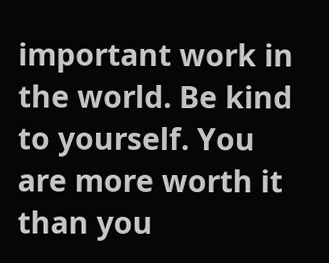important work in the world. Be kind to yourself. You are more worth it than you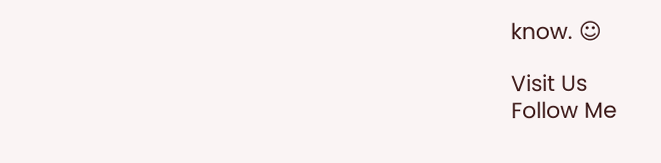know. ☺

Visit Us
Follow Me